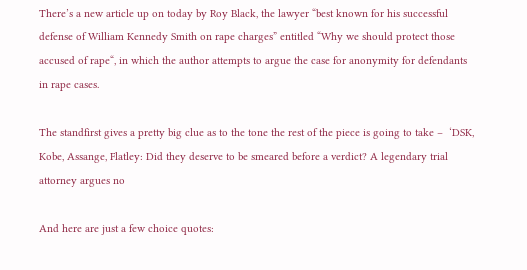There’s a new article up on today by Roy Black, the lawyer “best known for his successful defense of William Kennedy Smith on rape charges” entitled “Why we should protect those accused of rape“, in which the author attempts to argue the case for anonymity for defendants in rape cases.

The standfirst gives a pretty big clue as to the tone the rest of the piece is going to take –  ‘DSK, Kobe, Assange, Flatley: Did they deserve to be smeared before a verdict? A legendary trial attorney argues no

And here are just a few choice quotes: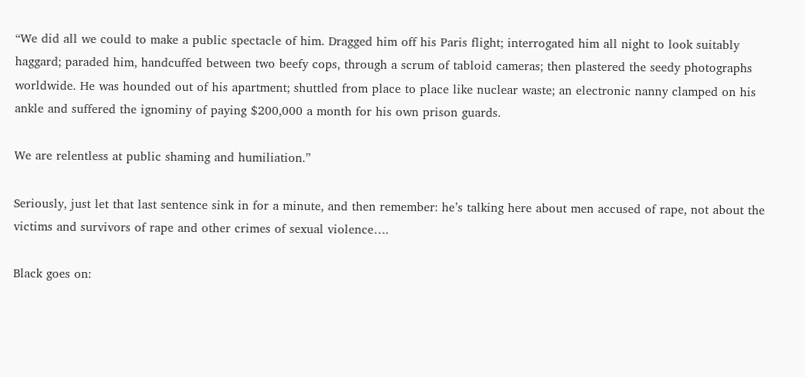“We did all we could to make a public spectacle of him. Dragged him off his Paris flight; interrogated him all night to look suitably haggard; paraded him, handcuffed between two beefy cops, through a scrum of tabloid cameras; then plastered the seedy photographs worldwide. He was hounded out of his apartment; shuttled from place to place like nuclear waste; an electronic nanny clamped on his ankle and suffered the ignominy of paying $200,000 a month for his own prison guards.

We are relentless at public shaming and humiliation.”

Seriously, just let that last sentence sink in for a minute, and then remember: he’s talking here about men accused of rape, not about the victims and survivors of rape and other crimes of sexual violence….

Black goes on: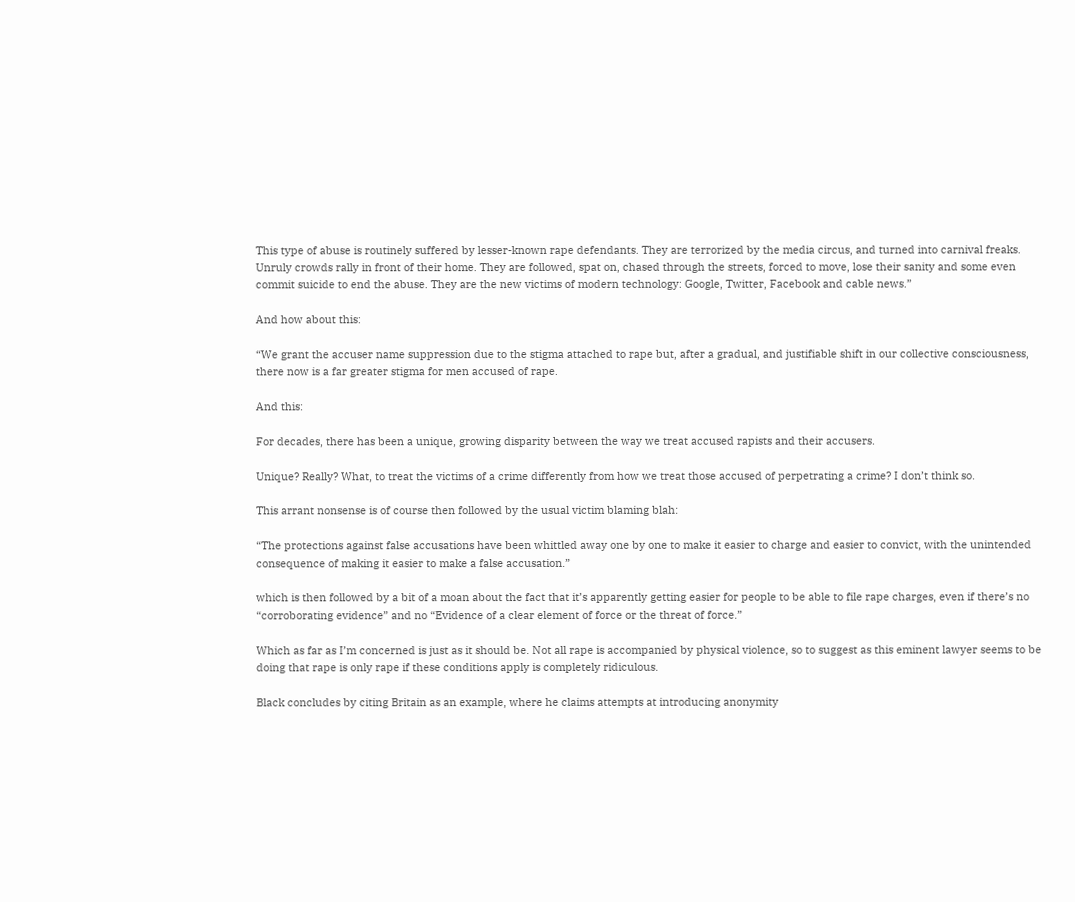This type of abuse is routinely suffered by lesser-known rape defendants. They are terrorized by the media circus, and turned into carnival freaks. Unruly crowds rally in front of their home. They are followed, spat on, chased through the streets, forced to move, lose their sanity and some even commit suicide to end the abuse. They are the new victims of modern technology: Google, Twitter, Facebook and cable news.”

And how about this:

“We grant the accuser name suppression due to the stigma attached to rape but, after a gradual, and justifiable shift in our collective consciousness, there now is a far greater stigma for men accused of rape.

And this:

For decades, there has been a unique, growing disparity between the way we treat accused rapists and their accusers.

Unique? Really? What, to treat the victims of a crime differently from how we treat those accused of perpetrating a crime? I don’t think so.

This arrant nonsense is of course then followed by the usual victim blaming blah:

“The protections against false accusations have been whittled away one by one to make it easier to charge and easier to convict, with the unintended consequence of making it easier to make a false accusation.”

which is then followed by a bit of a moan about the fact that it’s apparently getting easier for people to be able to file rape charges, even if there’s no “corroborating evidence” and no “Evidence of a clear element of force or the threat of force.”

Which as far as I’m concerned is just as it should be. Not all rape is accompanied by physical violence, so to suggest as this eminent lawyer seems to be doing that rape is only rape if these conditions apply is completely ridiculous.

Black concludes by citing Britain as an example, where he claims attempts at introducing anonymity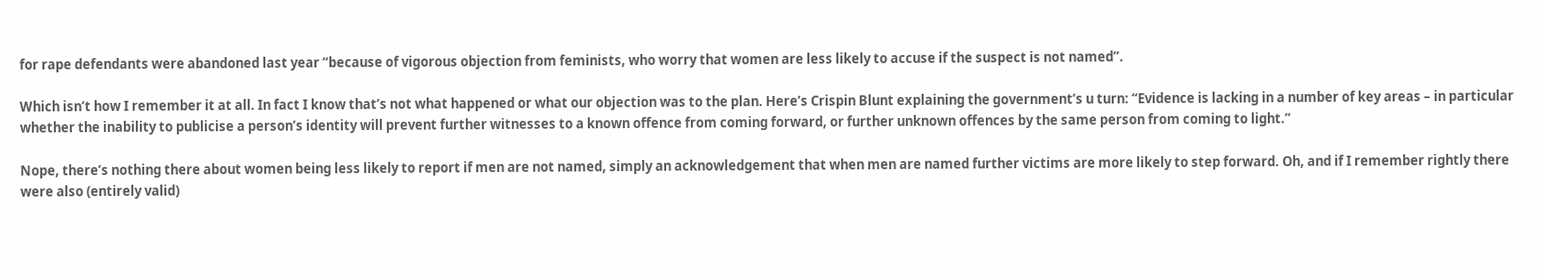for rape defendants were abandoned last year “because of vigorous objection from feminists, who worry that women are less likely to accuse if the suspect is not named”.

Which isn’t how I remember it at all. In fact I know that’s not what happened or what our objection was to the plan. Here’s Crispin Blunt explaining the government’s u turn: “Evidence is lacking in a number of key areas – in particular whether the inability to publicise a person’s identity will prevent further witnesses to a known offence from coming forward, or further unknown offences by the same person from coming to light.”

Nope, there’s nothing there about women being less likely to report if men are not named, simply an acknowledgement that when men are named further victims are more likely to step forward. Oh, and if I remember rightly there were also (entirely valid)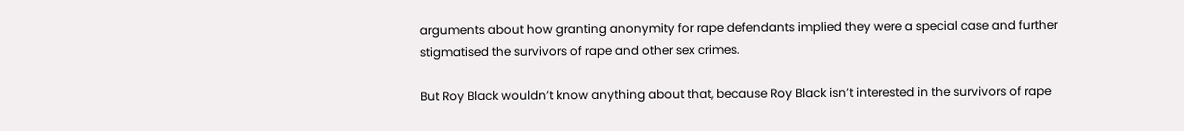arguments about how granting anonymity for rape defendants implied they were a special case and further stigmatised the survivors of rape and other sex crimes.

But Roy Black wouldn’t know anything about that, because Roy Black isn’t interested in the survivors of rape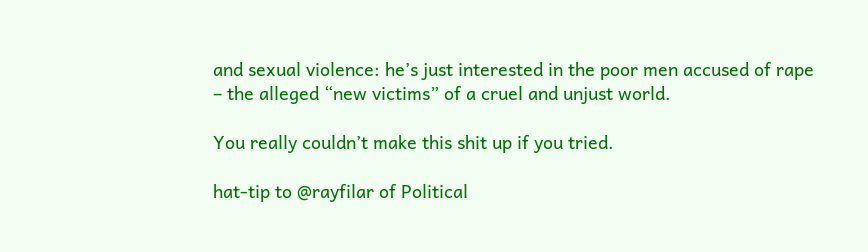and sexual violence: he’s just interested in the poor men accused of rape – the alleged “new victims” of a cruel and unjust world.

You really couldn’t make this shit up if you tried.

hat-tip to @rayfilar of Political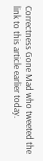Correctness Gone Mad who tweeted the link to this article earlier today.